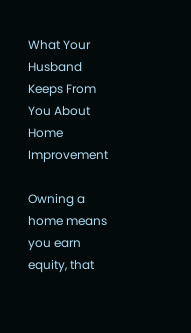What Your Husband Keeps From You About Home Improvement

Owning a home means you earn equity, that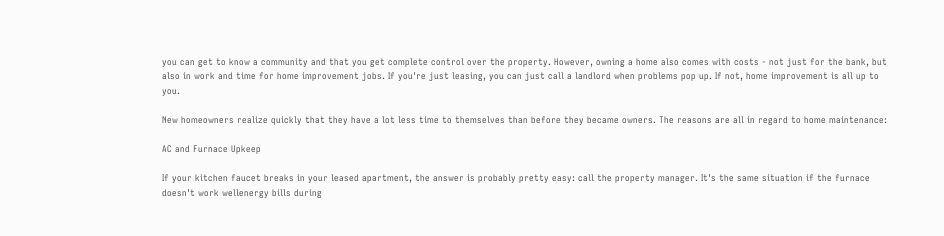you can get to know a community and that you get complete control over the property. However, owning a home also comes with costs - not just for the bank, but also in work and time for home improvement jobs. If you're just leasing, you can just call a landlord when problems pop up. If not, home improvement is all up to you.

New homeowners realize quickly that they have a lot less time to themselves than before they became owners. The reasons are all in regard to home maintenance:

AC and Furnace Upkeep

If your kitchen faucet breaks in your leased apartment, the answer is probably pretty easy: call the property manager. It's the same situation if the furnace doesn't work wellenergy bills during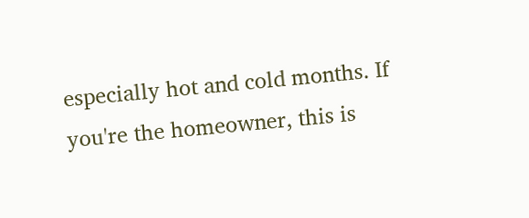especially hot and cold months. If you're the homeowner, this is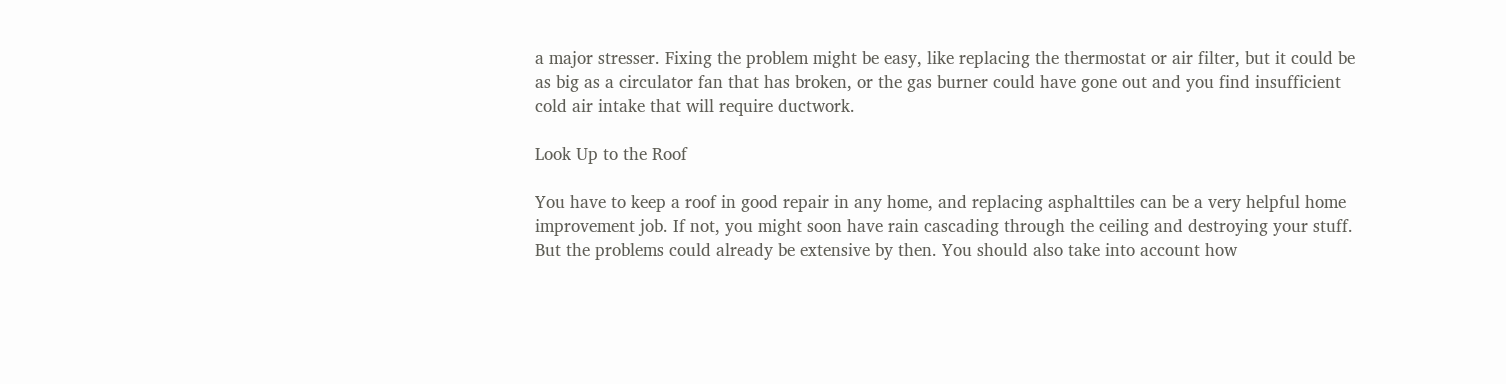a major stresser. Fixing the problem might be easy, like replacing the thermostat or air filter, but it could be as big as a circulator fan that has broken, or the gas burner could have gone out and you find insufficient cold air intake that will require ductwork.

Look Up to the Roof

You have to keep a roof in good repair in any home, and replacing asphalttiles can be a very helpful home improvement job. If not, you might soon have rain cascading through the ceiling and destroying your stuff. But the problems could already be extensive by then. You should also take into account how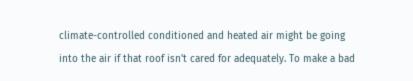climate-controlled conditioned and heated air might be going into the air if that roof isn't cared for adequately. To make a bad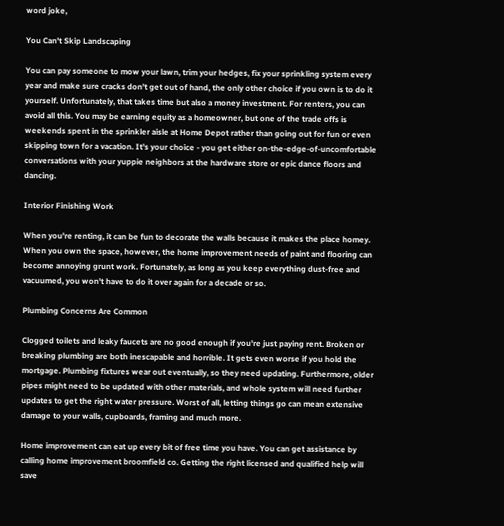word joke,

You Can't Skip Landscaping

You can pay someone to mow your lawn, trim your hedges, fix your sprinkling system every year and make sure cracks don't get out of hand, the only other choice if you own is to do it yourself. Unfortunately, that takes time but also a money investment. For renters, you can avoid all this. You may be earning equity as a homeowner, but one of the trade offs is weekends spent in the sprinkler aisle at Home Depot rather than going out for fun or even skipping town for a vacation. It's your choice - you get either on-the-edge-of-uncomfortable conversations with your yuppie neighbors at the hardware store or epic dance floors and dancing.

Interior Finishing Work

When you're renting, it can be fun to decorate the walls because it makes the place homey. When you own the space, however, the home improvement needs of paint and flooring can become annoying grunt work. Fortunately, as long as you keep everything dust-free and vacuumed, you won't have to do it over again for a decade or so.

Plumbing Concerns Are Common

Clogged toilets and leaky faucets are no good enough if you're just paying rent. Broken or breaking plumbing are both inescapable and horrible. It gets even worse if you hold the mortgage. Plumbing fixtures wear out eventually, so they need updating. Furthermore, older pipes might need to be updated with other materials, and whole system will need further updates to get the right water pressure. Worst of all, letting things go can mean extensive damage to your walls, cupboards, framing and much more.

Home improvement can eat up every bit of free time you have. You can get assistance by calling home improvement broomfield co. Getting the right licensed and qualified help will save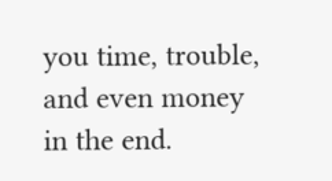you time, trouble, and even money in the end.